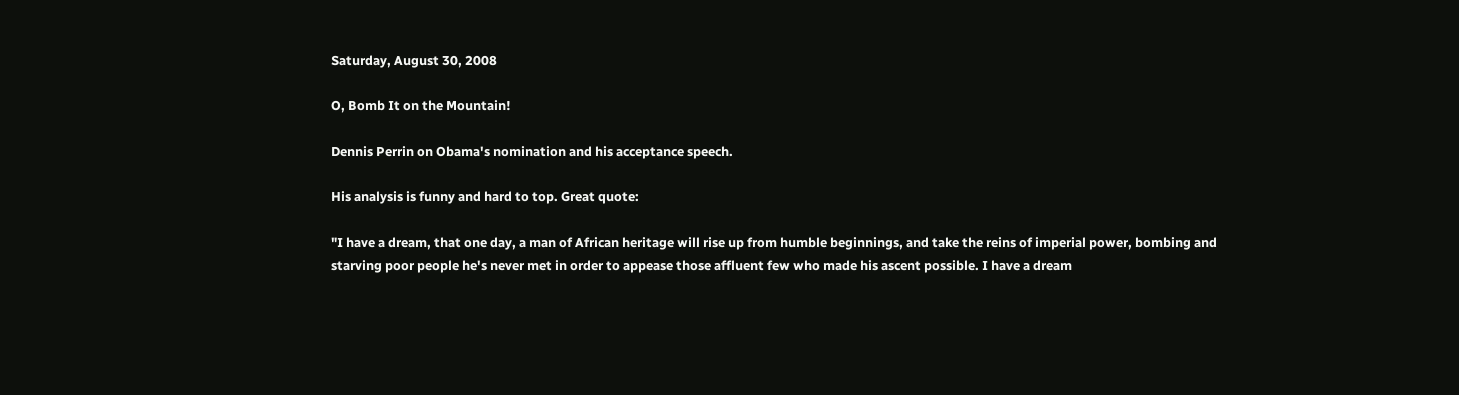Saturday, August 30, 2008

O, Bomb It on the Mountain!

Dennis Perrin on Obama's nomination and his acceptance speech.

His analysis is funny and hard to top. Great quote:

"I have a dream, that one day, a man of African heritage will rise up from humble beginnings, and take the reins of imperial power, bombing and starving poor people he's never met in order to appease those affluent few who made his ascent possible. I have a dream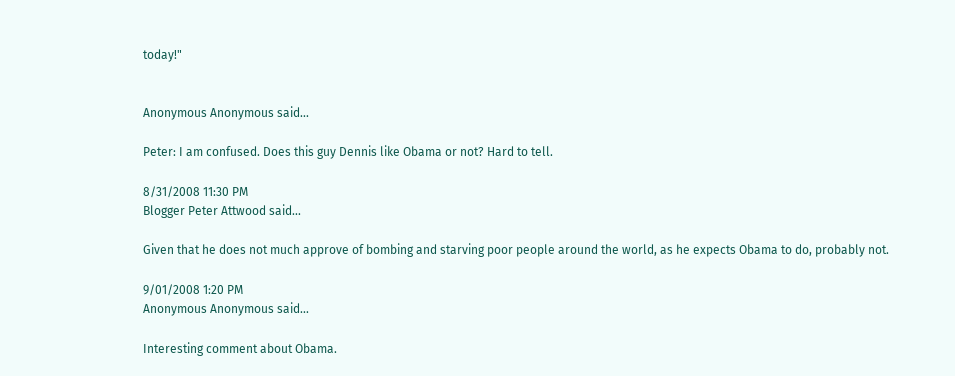today!"


Anonymous Anonymous said...

Peter: I am confused. Does this guy Dennis like Obama or not? Hard to tell.

8/31/2008 11:30 PM
Blogger Peter Attwood said...

Given that he does not much approve of bombing and starving poor people around the world, as he expects Obama to do, probably not.

9/01/2008 1:20 PM
Anonymous Anonymous said...

Interesting comment about Obama.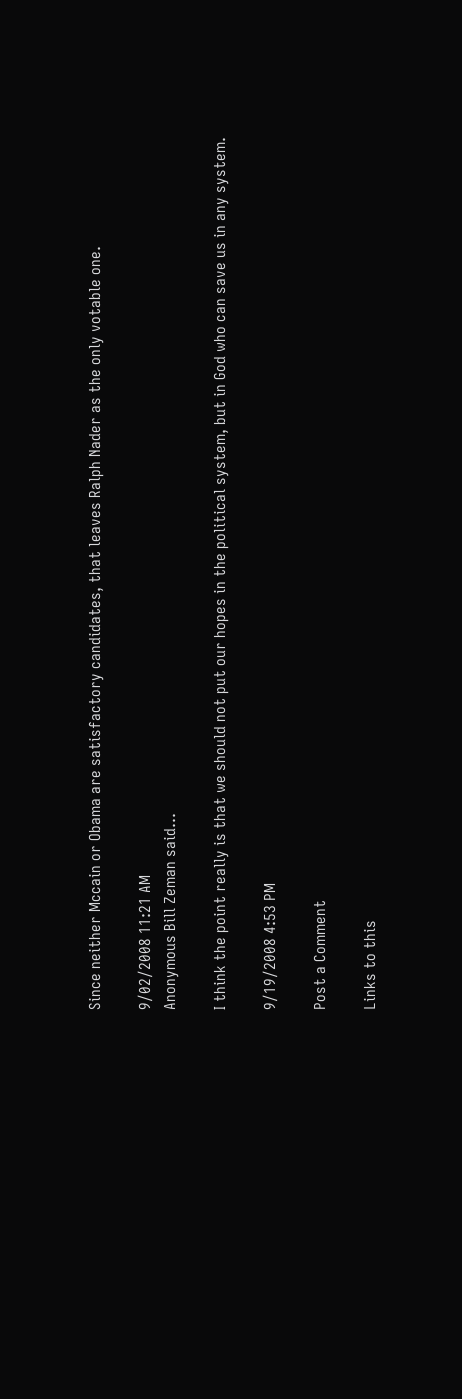Since neither Mccain or Obama are satisfactory candidates, that leaves Ralph Nader as the only votable one.

9/02/2008 11:21 AM
Anonymous Bill Zeman said...

I think the point really is that we should not put our hopes in the political system, but in God who can save us in any system.

9/19/2008 4:53 PM

Post a Comment

Links to this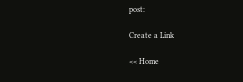post:

Create a Link

<< Home